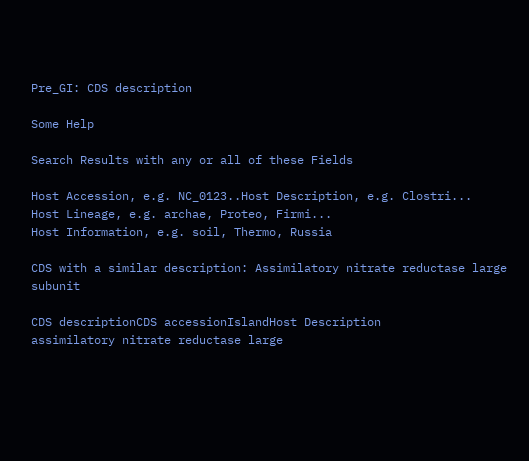Pre_GI: CDS description

Some Help

Search Results with any or all of these Fields

Host Accession, e.g. NC_0123..Host Description, e.g. Clostri...
Host Lineage, e.g. archae, Proteo, Firmi...
Host Information, e.g. soil, Thermo, Russia

CDS with a similar description: Assimilatory nitrate reductase large subunit

CDS descriptionCDS accessionIslandHost Description
assimilatory nitrate reductase large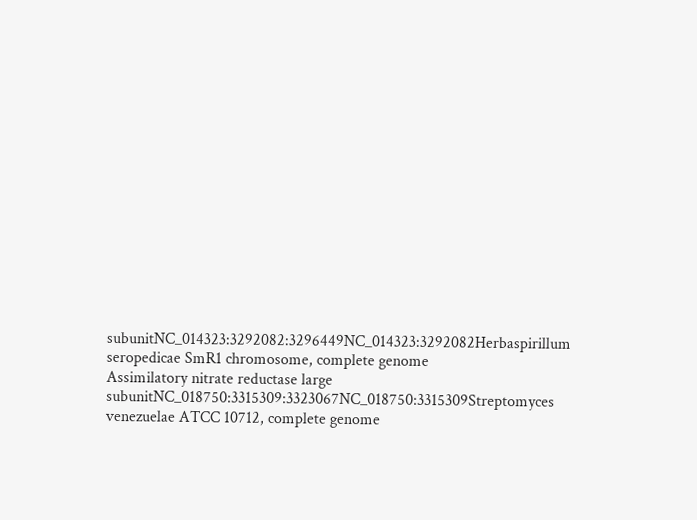subunitNC_014323:3292082:3296449NC_014323:3292082Herbaspirillum seropedicae SmR1 chromosome, complete genome
Assimilatory nitrate reductase large subunitNC_018750:3315309:3323067NC_018750:3315309Streptomyces venezuelae ATCC 10712, complete genome